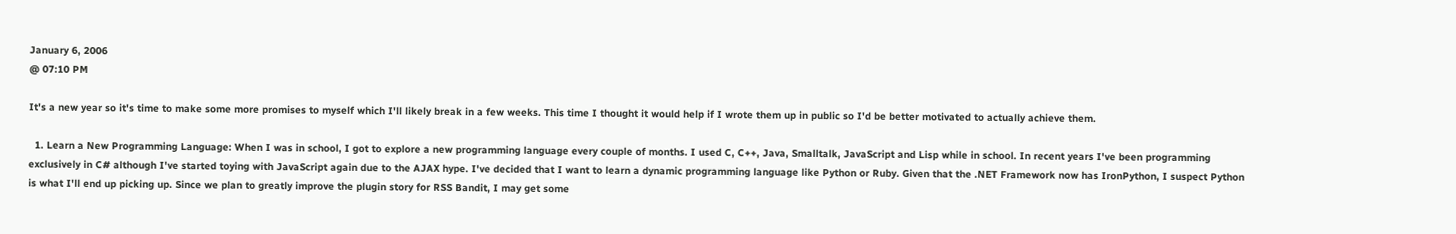January 6, 2006
@ 07:10 PM

It's a new year so it's time to make some more promises to myself which I'll likely break in a few weeks. This time I thought it would help if I wrote them up in public so I'd be better motivated to actually achieve them.

  1. Learn a New Programming Language: When I was in school, I got to explore a new programming language every couple of months. I used C, C++, Java, Smalltalk, JavaScript and Lisp while in school. In recent years I've been programming exclusively in C# although I've started toying with JavaScript again due to the AJAX hype. I've decided that I want to learn a dynamic programming language like Python or Ruby. Given that the .NET Framework now has IronPython, I suspect Python is what I'll end up picking up. Since we plan to greatly improve the plugin story for RSS Bandit, I may get some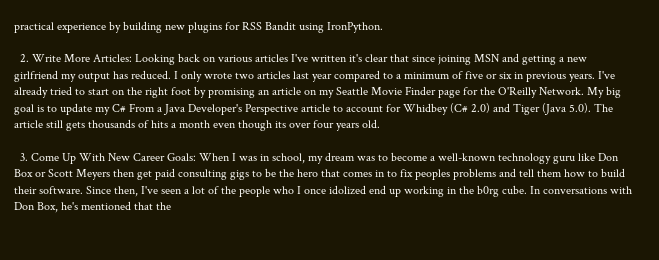practical experience by building new plugins for RSS Bandit using IronPython.

  2. Write More Articles: Looking back on various articles I've written it's clear that since joining MSN and getting a new girlfriend my output has reduced. I only wrote two articles last year compared to a minimum of five or six in previous years. I've already tried to start on the right foot by promising an article on my Seattle Movie Finder page for the O'Reilly Network. My big goal is to update my C# From a Java Developer's Perspective article to account for Whidbey (C# 2.0) and Tiger (Java 5.0). The article still gets thousands of hits a month even though its over four years old.

  3. Come Up With New Career Goals: When I was in school, my dream was to become a well-known technology guru like Don Box or Scott Meyers then get paid consulting gigs to be the hero that comes in to fix peoples problems and tell them how to build their software. Since then, I've seen a lot of the people who I once idolized end up working in the b0rg cube. In conversations with Don Box, he's mentioned that the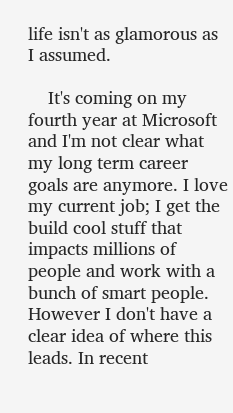life isn't as glamorous as I assumed.

    It's coming on my fourth year at Microsoft and I'm not clear what my long term career goals are anymore. I love my current job; I get the build cool stuff that impacts millions of people and work with a bunch of smart people. However I don't have a clear idea of where this leads. In recent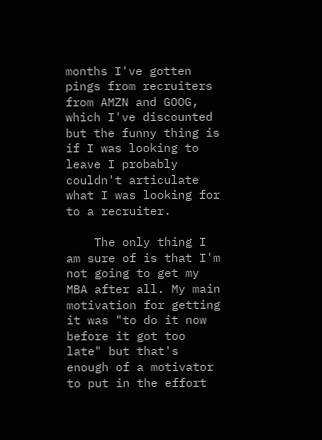months I've gotten pings from recruiters from AMZN and GOOG, which I've discounted but the funny thing is if I was looking to leave I probably couldn't articulate what I was looking for to a recruiter.

    The only thing I am sure of is that I'm not going to get my MBA after all. My main motivation for getting it was "to do it now before it got too late" but that's enough of a motivator to put in the effort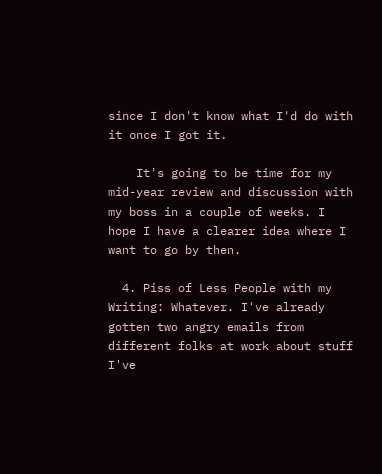since I don't know what I'd do with it once I got it.

    It's going to be time for my mid-year review and discussion with my boss in a couple of weeks. I hope I have a clearer idea where I want to go by then.

  4. Piss of Less People with my Writing: Whatever. I've already gotten two angry emails from different folks at work about stuff I've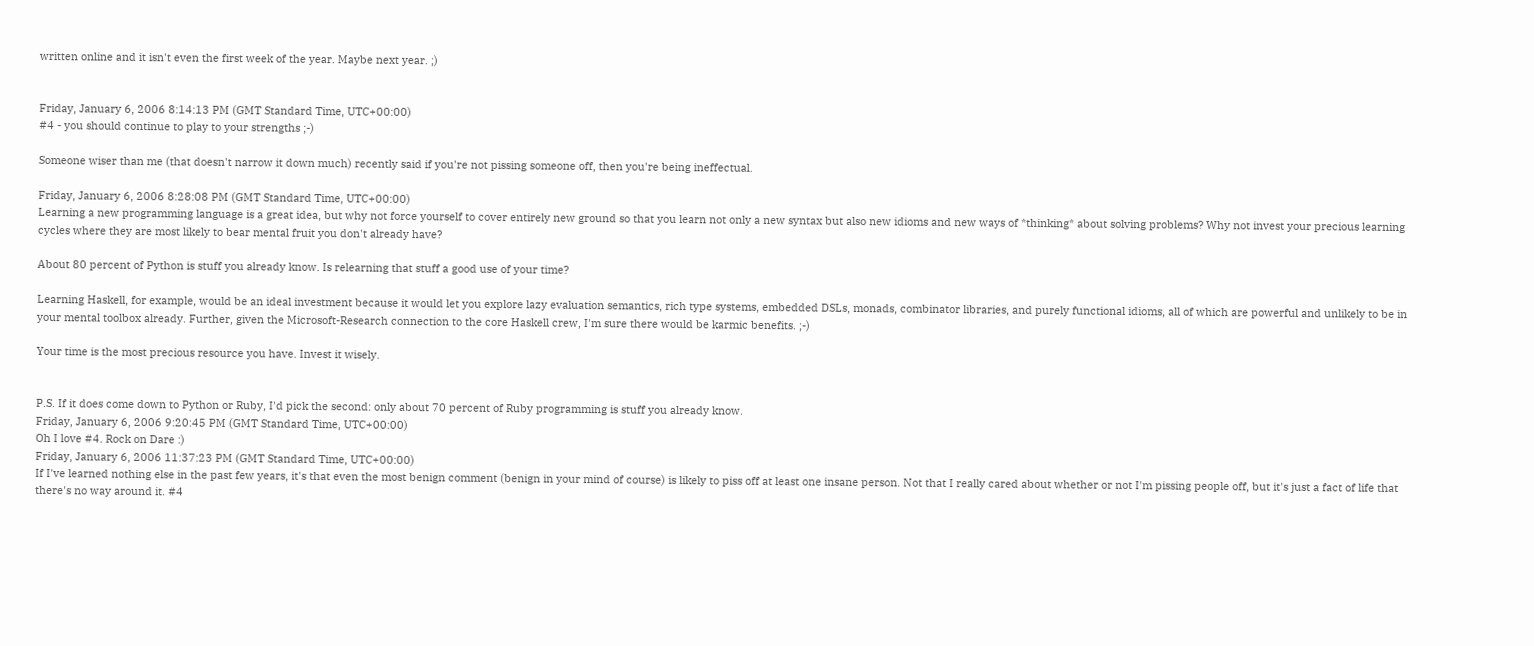written online and it isn't even the first week of the year. Maybe next year. ;)


Friday, January 6, 2006 8:14:13 PM (GMT Standard Time, UTC+00:00)
#4 - you should continue to play to your strengths ;-)

Someone wiser than me (that doesn't narrow it down much) recently said if you're not pissing someone off, then you're being ineffectual.

Friday, January 6, 2006 8:28:08 PM (GMT Standard Time, UTC+00:00)
Learning a new programming language is a great idea, but why not force yourself to cover entirely new ground so that you learn not only a new syntax but also new idioms and new ways of *thinking* about solving problems? Why not invest your precious learning cycles where they are most likely to bear mental fruit you don't already have?

About 80 percent of Python is stuff you already know. Is relearning that stuff a good use of your time?

Learning Haskell, for example, would be an ideal investment because it would let you explore lazy evaluation semantics, rich type systems, embedded DSLs, monads, combinator libraries, and purely functional idioms, all of which are powerful and unlikely to be in your mental toolbox already. Further, given the Microsoft-Research connection to the core Haskell crew, I'm sure there would be karmic benefits. ;-)

Your time is the most precious resource you have. Invest it wisely.


P.S. If it does come down to Python or Ruby, I'd pick the second: only about 70 percent of Ruby programming is stuff you already know.
Friday, January 6, 2006 9:20:45 PM (GMT Standard Time, UTC+00:00)
Oh I love #4. Rock on Dare :)
Friday, January 6, 2006 11:37:23 PM (GMT Standard Time, UTC+00:00)
If I've learned nothing else in the past few years, it's that even the most benign comment (benign in your mind of course) is likely to piss off at least one insane person. Not that I really cared about whether or not I'm pissing people off, but it's just a fact of life that there's no way around it. #4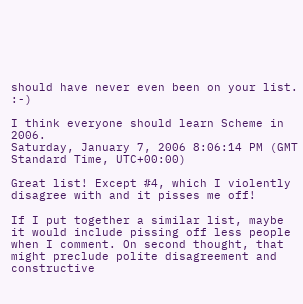should have never even been on your list. :-)

I think everyone should learn Scheme in 2006.
Saturday, January 7, 2006 8:06:14 PM (GMT Standard Time, UTC+00:00)

Great list! Except #4, which I violently disagree with and it pisses me off!

If I put together a similar list, maybe it would include pissing off less people when I comment. On second thought, that might preclude polite disagreement and constructive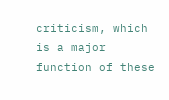criticism, which is a major function of these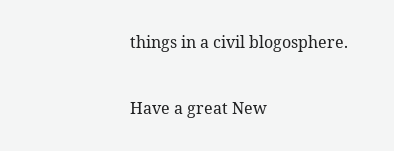things in a civil blogosphere.

Have a great New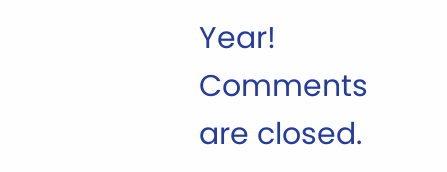Year!
Comments are closed.